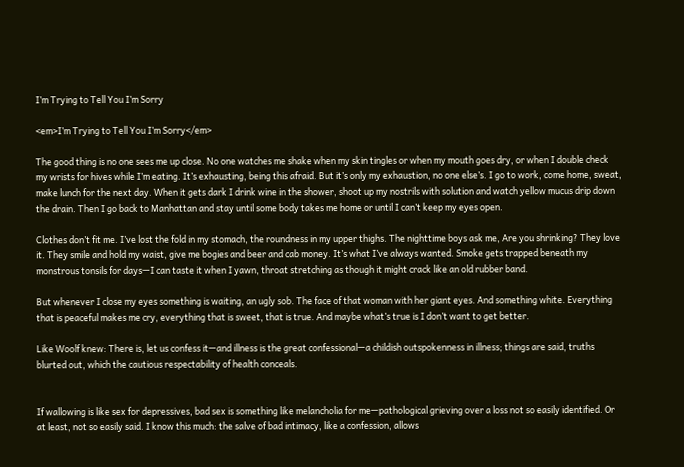I’m Trying to Tell You I’m Sorry

<em>I’m Trying to Tell You I’m Sorry</em>

The good thing is no one sees me up close. No one watches me shake when my skin tingles or when my mouth goes dry, or when I double check my wrists for hives while I’m eating. It’s exhausting, being this afraid. But it’s only my exhaustion, no one else’s. I go to work, come home, sweat, make lunch for the next day. When it gets dark I drink wine in the shower, shoot up my nostrils with solution and watch yellow mucus drip down the drain. Then I go back to Manhattan and stay until some body takes me home or until I can’t keep my eyes open.

Clothes don’t fit me. I’ve lost the fold in my stomach, the roundness in my upper thighs. The nighttime boys ask me, Are you shrinking? They love it. They smile and hold my waist, give me bogies and beer and cab money. It’s what I’ve always wanted. Smoke gets trapped beneath my monstrous tonsils for days—I can taste it when I yawn, throat stretching as though it might crack like an old rubber band.

But whenever I close my eyes something is waiting, an ugly sob. The face of that woman with her giant eyes. And something white. Everything that is peaceful makes me cry, everything that is sweet, that is true. And maybe what’s true is I don’t want to get better.

Like Woolf knew: There is, let us confess it—and illness is the great confessional—a childish outspokenness in illness; things are said, truths blurted out, which the cautious respectability of health conceals.


If wallowing is like sex for depressives, bad sex is something like melancholia for me—pathological grieving over a loss not so easily identified. Or at least, not so easily said. I know this much: the salve of bad intimacy, like a confession, allows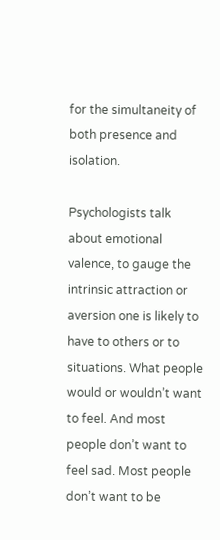for the simultaneity of both presence and isolation.

Psychologists talk about emotional valence, to gauge the intrinsic attraction or aversion one is likely to have to others or to situations. What people would or wouldn’t want to feel. And most people don’t want to feel sad. Most people don’t want to be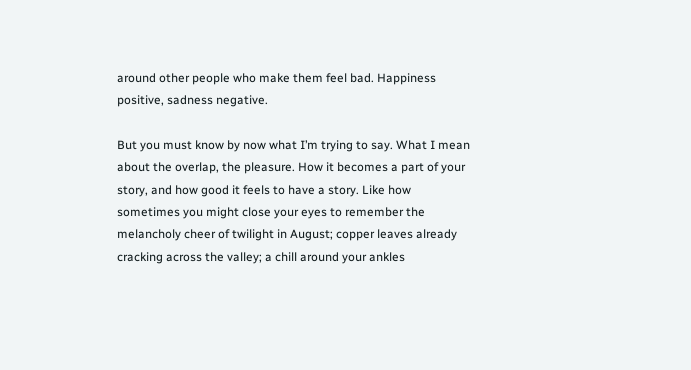around other people who make them feel bad. Happiness positive, sadness negative.

But you must know by now what I’m trying to say. What I mean about the overlap, the pleasure. How it becomes a part of your story, and how good it feels to have a story. Like how sometimes you might close your eyes to remember the melancholy cheer of twilight in August; copper leaves already cracking across the valley; a chill around your ankles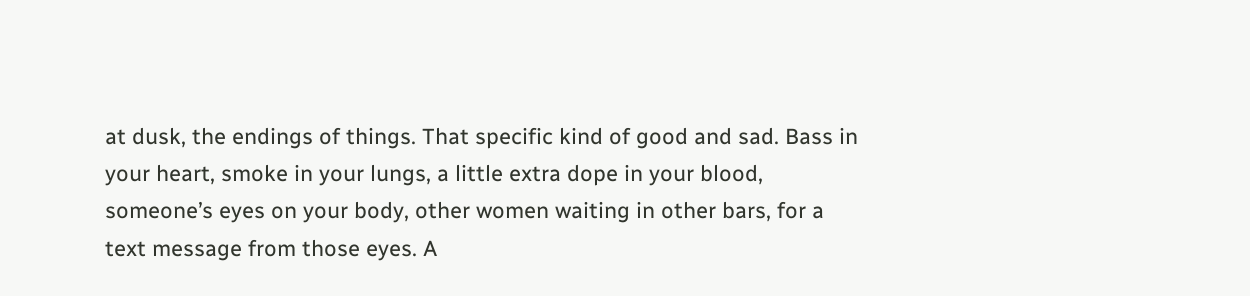at dusk, the endings of things. That specific kind of good and sad. Bass in your heart, smoke in your lungs, a little extra dope in your blood, someone’s eyes on your body, other women waiting in other bars, for a text message from those eyes. A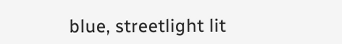blue, streetlight lit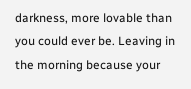darkness, more lovable than you could ever be. Leaving in the morning because your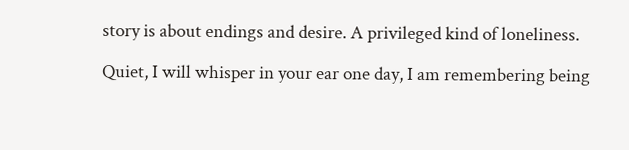story is about endings and desire. A privileged kind of loneliness.

Quiet, I will whisper in your ear one day, I am remembering being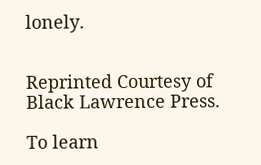lonely.


Reprinted Courtesy of Black Lawrence Press.

To learn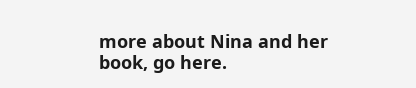more about Nina and her book, go here.